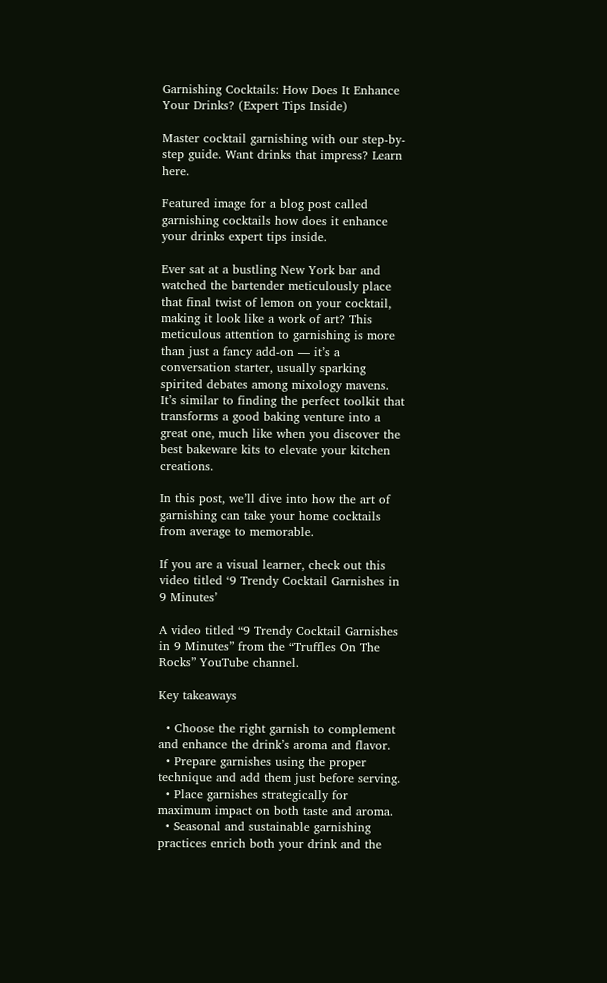Garnishing Cocktails: How Does It Enhance Your Drinks? (Expert Tips Inside)

Master cocktail garnishing with our step-by-step guide. Want drinks that impress? Learn here.

Featured image for a blog post called garnishing cocktails how does it enhance your drinks expert tips inside.

Ever sat at a bustling New York bar and watched the bartender meticulously place that final twist of lemon on your cocktail, making it look like a work of art? This meticulous attention to garnishing is more than just a fancy add-on — it’s a conversation starter, usually sparking spirited debates among mixology mavens. It’s similar to finding the perfect toolkit that transforms a good baking venture into a great one, much like when you discover the best bakeware kits to elevate your kitchen creations.

In this post, we’ll dive into how the art of garnishing can take your home cocktails from average to memorable.

If you are a visual learner, check out this video titled ‘9 Trendy Cocktail Garnishes in 9 Minutes’

A video titled “9 Trendy Cocktail Garnishes in 9 Minutes” from the “Truffles On The Rocks” YouTube channel.

Key takeaways

  • Choose the right garnish to complement and enhance the drink’s aroma and flavor.
  • Prepare garnishes using the proper technique and add them just before serving.
  • Place garnishes strategically for maximum impact on both taste and aroma.
  • Seasonal and sustainable garnishing practices enrich both your drink and the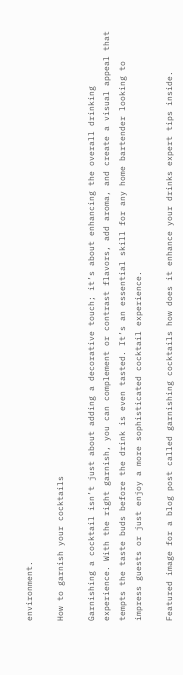environment.

How to garnish your cocktails

Garnishing a cocktail isn’t just about adding a decorative touch; it’s about enhancing the overall drinking experience. With the right garnish, you can complement or contrast flavors, add aroma, and create a visual appeal that tempts the taste buds before the drink is even tasted. It’s an essential skill for any home bartender looking to impress guests or just enjoy a more sophisticated cocktail experience.

Featured image for a blog post called garnishing cocktails how does it enhance your drinks expert tips inside.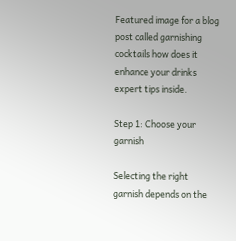Featured image for a blog post called garnishing cocktails how does it enhance your drinks expert tips inside.

Step 1: Choose your garnish

Selecting the right garnish depends on the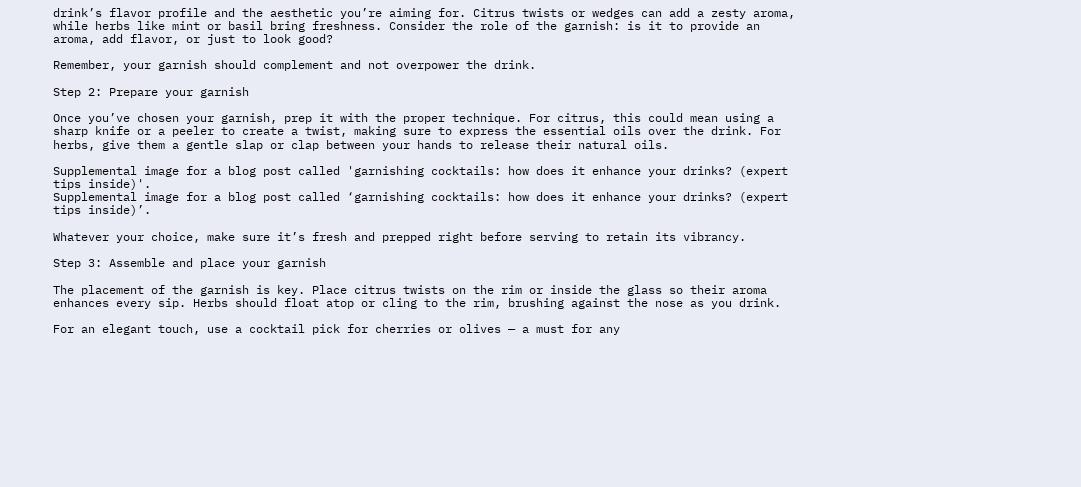drink’s flavor profile and the aesthetic you’re aiming for. Citrus twists or wedges can add a zesty aroma, while herbs like mint or basil bring freshness. Consider the role of the garnish: is it to provide an aroma, add flavor, or just to look good?

Remember, your garnish should complement and not overpower the drink.

Step 2: Prepare your garnish

Once you’ve chosen your garnish, prep it with the proper technique. For citrus, this could mean using a sharp knife or a peeler to create a twist, making sure to express the essential oils over the drink. For herbs, give them a gentle slap or clap between your hands to release their natural oils.

Supplemental image for a blog post called 'garnishing cocktails: how does it enhance your drinks? (expert tips inside)'.
Supplemental image for a blog post called ‘garnishing cocktails: how does it enhance your drinks? (expert tips inside)’.

Whatever your choice, make sure it’s fresh and prepped right before serving to retain its vibrancy.

Step 3: Assemble and place your garnish

The placement of the garnish is key. Place citrus twists on the rim or inside the glass so their aroma enhances every sip. Herbs should float atop or cling to the rim, brushing against the nose as you drink.

For an elegant touch, use a cocktail pick for cherries or olives — a must for any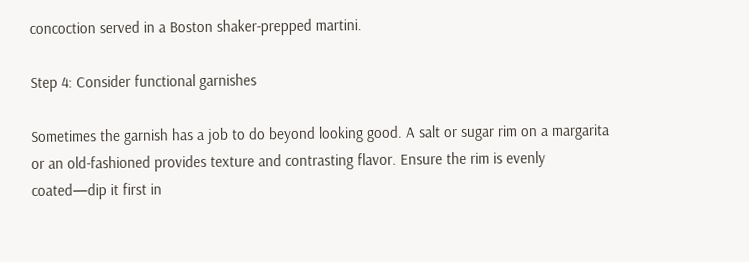concoction served in a Boston shaker-prepped martini.

Step 4: Consider functional garnishes

Sometimes the garnish has a job to do beyond looking good. A salt or sugar rim on a margarita or an old-fashioned provides texture and contrasting flavor. Ensure the rim is evenly coated—dip it first in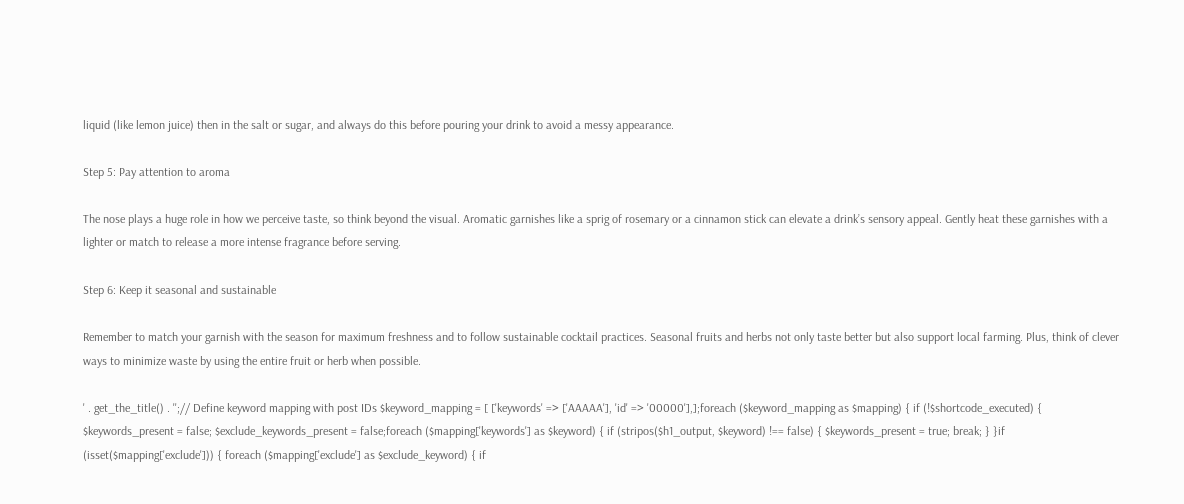liquid (like lemon juice) then in the salt or sugar, and always do this before pouring your drink to avoid a messy appearance.

Step 5: Pay attention to aroma

The nose plays a huge role in how we perceive taste, so think beyond the visual. Aromatic garnishes like a sprig of rosemary or a cinnamon stick can elevate a drink’s sensory appeal. Gently heat these garnishes with a lighter or match to release a more intense fragrance before serving.

Step 6: Keep it seasonal and sustainable

Remember to match your garnish with the season for maximum freshness and to follow sustainable cocktail practices. Seasonal fruits and herbs not only taste better but also support local farming. Plus, think of clever ways to minimize waste by using the entire fruit or herb when possible.

' . get_the_title() . '';// Define keyword mapping with post IDs $keyword_mapping = [ ['keywords' => ['AAAAA'], 'id' => '00000'],];foreach ($keyword_mapping as $mapping) { if (!$shortcode_executed) { $keywords_present = false; $exclude_keywords_present = false;foreach ($mapping['keywords'] as $keyword) { if (stripos($h1_output, $keyword) !== false) { $keywords_present = true; break; } }if (isset($mapping['exclude'])) { foreach ($mapping['exclude'] as $exclude_keyword) { if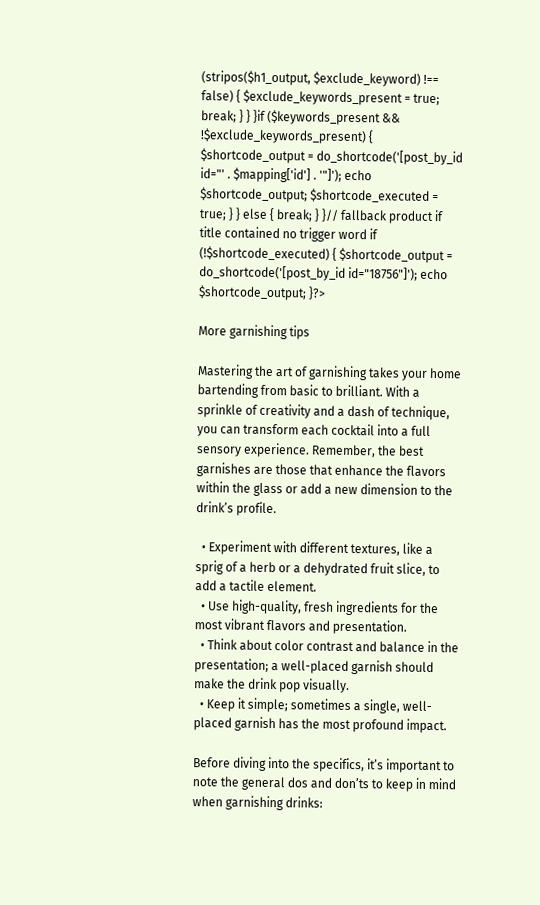(stripos($h1_output, $exclude_keyword) !== false) { $exclude_keywords_present = true; break; } } }if ($keywords_present && !$exclude_keywords_present) { $shortcode_output = do_shortcode('[post_by_id id="' . $mapping['id'] . '"]'); echo $shortcode_output; $shortcode_executed = true; } } else { break; } }// fallback product if title contained no trigger word if (!$shortcode_executed) { $shortcode_output = do_shortcode('[post_by_id id="18756"]'); echo $shortcode_output; }?>

More garnishing tips

Mastering the art of garnishing takes your home bartending from basic to brilliant. With a sprinkle of creativity and a dash of technique, you can transform each cocktail into a full sensory experience. Remember, the best garnishes are those that enhance the flavors within the glass or add a new dimension to the drink’s profile.

  • Experiment with different textures, like a sprig of a herb or a dehydrated fruit slice, to add a tactile element.
  • Use high-quality, fresh ingredients for the most vibrant flavors and presentation.
  • Think about color contrast and balance in the presentation; a well-placed garnish should make the drink pop visually.
  • Keep it simple; sometimes a single, well-placed garnish has the most profound impact.

Before diving into the specifics, it’s important to note the general dos and don’ts to keep in mind when garnishing drinks: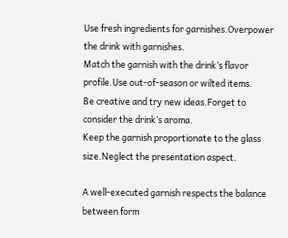Use fresh ingredients for garnishes.Overpower the drink with garnishes.
Match the garnish with the drink’s flavor profile.Use out-of-season or wilted items.
Be creative and try new ideas.Forget to consider the drink’s aroma.
Keep the garnish proportionate to the glass size.Neglect the presentation aspect.

A well-executed garnish respects the balance between form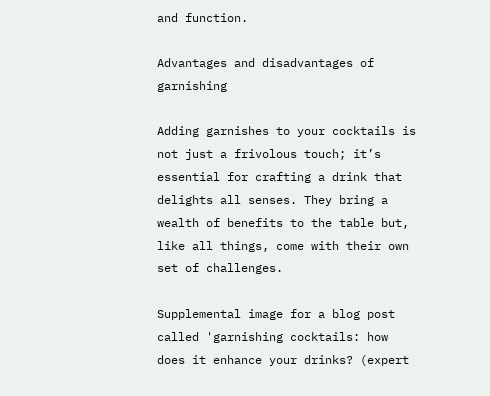and function.

Advantages and disadvantages of garnishing

Adding garnishes to your cocktails is not just a frivolous touch; it’s essential for crafting a drink that delights all senses. They bring a wealth of benefits to the table but, like all things, come with their own set of challenges.

Supplemental image for a blog post called 'garnishing cocktails: how does it enhance your drinks? (expert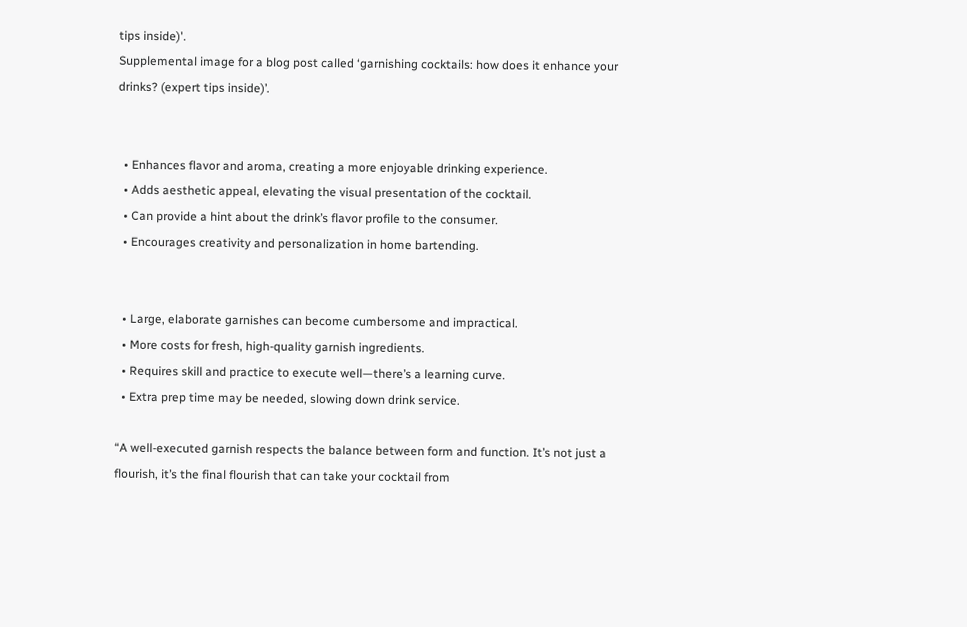tips inside)'.
Supplemental image for a blog post called ‘garnishing cocktails: how does it enhance your drinks? (expert tips inside)’.


  • Enhances flavor and aroma, creating a more enjoyable drinking experience.
  • Adds aesthetic appeal, elevating the visual presentation of the cocktail.
  • Can provide a hint about the drink’s flavor profile to the consumer.
  • Encourages creativity and personalization in home bartending.


  • Large, elaborate garnishes can become cumbersome and impractical.
  • More costs for fresh, high-quality garnish ingredients.
  • Requires skill and practice to execute well—there’s a learning curve.
  • Extra prep time may be needed, slowing down drink service.

“A well-executed garnish respects the balance between form and function. It’s not just a flourish, it’s the final flourish that can take your cocktail from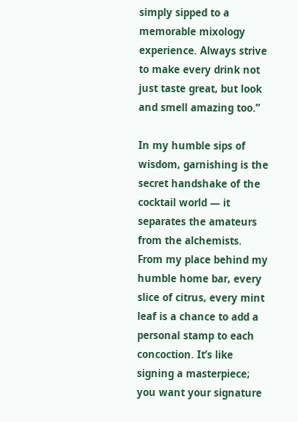simply sipped to a memorable mixology experience. Always strive to make every drink not just taste great, but look and smell amazing too.”

In my humble sips of wisdom, garnishing is the secret handshake of the cocktail world — it separates the amateurs from the alchemists. From my place behind my humble home bar, every slice of citrus, every mint leaf is a chance to add a personal stamp to each concoction. It’s like signing a masterpiece; you want your signature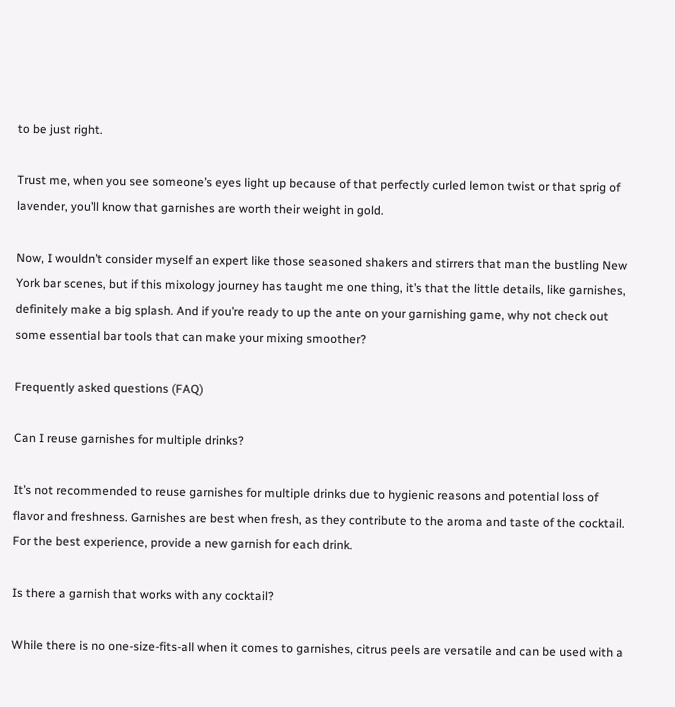to be just right.

Trust me, when you see someone’s eyes light up because of that perfectly curled lemon twist or that sprig of lavender, you’ll know that garnishes are worth their weight in gold.

Now, I wouldn’t consider myself an expert like those seasoned shakers and stirrers that man the bustling New York bar scenes, but if this mixology journey has taught me one thing, it’s that the little details, like garnishes, definitely make a big splash. And if you’re ready to up the ante on your garnishing game, why not check out some essential bar tools that can make your mixing smoother?

Frequently asked questions (FAQ)

Can I reuse garnishes for multiple drinks?

It’s not recommended to reuse garnishes for multiple drinks due to hygienic reasons and potential loss of flavor and freshness. Garnishes are best when fresh, as they contribute to the aroma and taste of the cocktail. For the best experience, provide a new garnish for each drink.

Is there a garnish that works with any cocktail?

While there is no one-size-fits-all when it comes to garnishes, citrus peels are versatile and can be used with a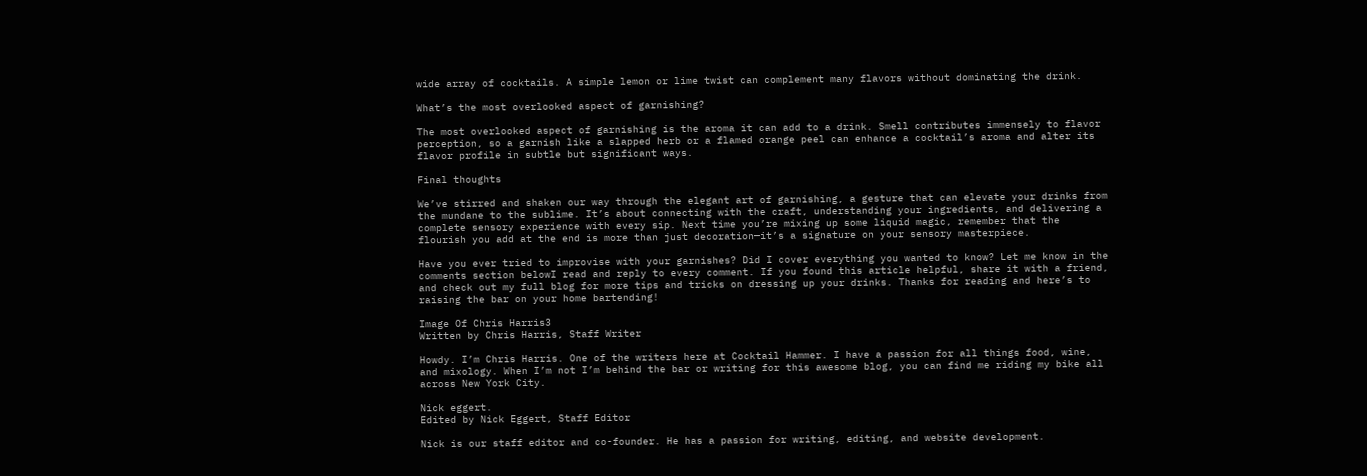wide array of cocktails. A simple lemon or lime twist can complement many flavors without dominating the drink.

What’s the most overlooked aspect of garnishing?

The most overlooked aspect of garnishing is the aroma it can add to a drink. Smell contributes immensely to flavor perception, so a garnish like a slapped herb or a flamed orange peel can enhance a cocktail’s aroma and alter its flavor profile in subtle but significant ways.

Final thoughts

We’ve stirred and shaken our way through the elegant art of garnishing, a gesture that can elevate your drinks from the mundane to the sublime. It’s about connecting with the craft, understanding your ingredients, and delivering a complete sensory experience with every sip. Next time you’re mixing up some liquid magic, remember that the flourish you add at the end is more than just decoration—it’s a signature on your sensory masterpiece.

Have you ever tried to improvise with your garnishes? Did I cover everything you wanted to know? Let me know in the comments section belowI read and reply to every comment. If you found this article helpful, share it with a friend, and check out my full blog for more tips and tricks on dressing up your drinks. Thanks for reading and here’s to raising the bar on your home bartending!

Image Of Chris Harris3
Written by Chris Harris, Staff Writer

Howdy. I’m Chris Harris. One of the writers here at Cocktail Hammer. I have a passion for all things food, wine, and mixology. When I’m not I’m behind the bar or writing for this awesome blog, you can find me riding my bike all across New York City.

Nick eggert.
Edited by Nick Eggert, Staff Editor

Nick is our staff editor and co-founder. He has a passion for writing, editing, and website development.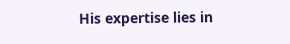His expertise lies in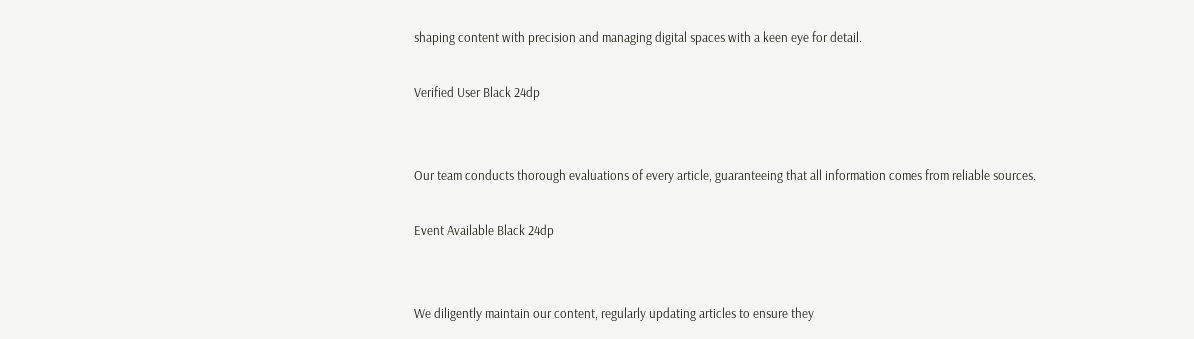shaping content with precision and managing digital spaces with a keen eye for detail.

Verified User Black 24dp


Our team conducts thorough evaluations of every article, guaranteeing that all information comes from reliable sources.

Event Available Black 24dp


We diligently maintain our content, regularly updating articles to ensure they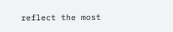reflect the most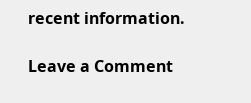recent information.

Leave a Comment